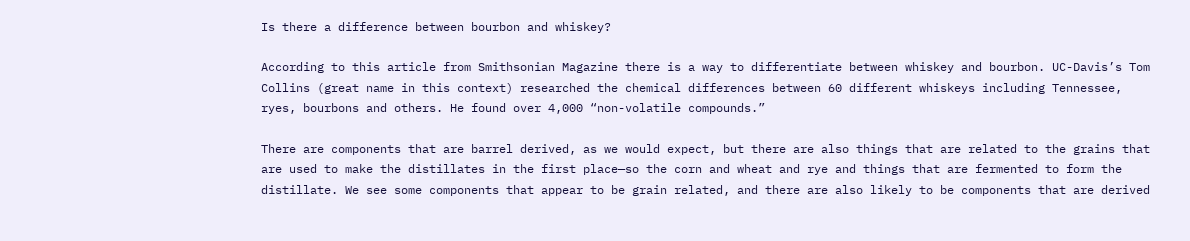Is there a difference between bourbon and whiskey?

According to this article from Smithsonian Magazine there is a way to differentiate between whiskey and bourbon. UC-Davis’s Tom Collins (great name in this context) researched the chemical differences between 60 different whiskeys including Tennessee, ryes, bourbons and others. He found over 4,000 “non-volatile compounds.”

There are components that are barrel derived, as we would expect, but there are also things that are related to the grains that are used to make the distillates in the first place—so the corn and wheat and rye and things that are fermented to form the distillate. We see some components that appear to be grain related, and there are also likely to be components that are derived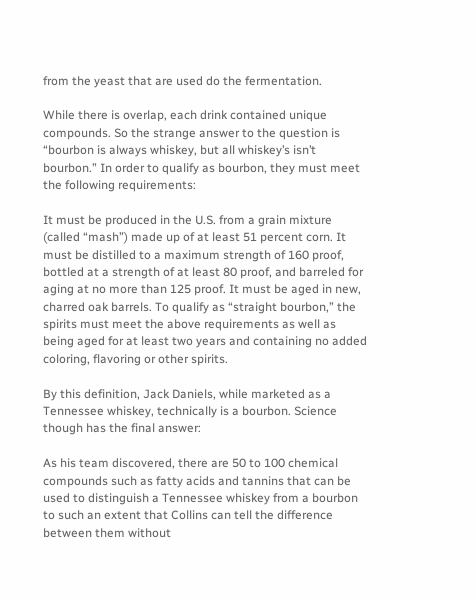from the yeast that are used do the fermentation.

While there is overlap, each drink contained unique compounds. So the strange answer to the question is “bourbon is always whiskey, but all whiskey’s isn’t bourbon.” In order to qualify as bourbon, they must meet the following requirements:

It must be produced in the U.S. from a grain mixture (called “mash”) made up of at least 51 percent corn. It must be distilled to a maximum strength of 160 proof, bottled at a strength of at least 80 proof, and barreled for aging at no more than 125 proof. It must be aged in new, charred oak barrels. To qualify as “straight bourbon,” the spirits must meet the above requirements as well as being aged for at least two years and containing no added coloring, flavoring or other spirits.

By this definition, Jack Daniels, while marketed as a Tennessee whiskey, technically is a bourbon. Science though has the final answer:

As his team discovered, there are 50 to 100 chemical compounds such as fatty acids and tannins that can be used to distinguish a Tennessee whiskey from a bourbon to such an extent that Collins can tell the difference between them without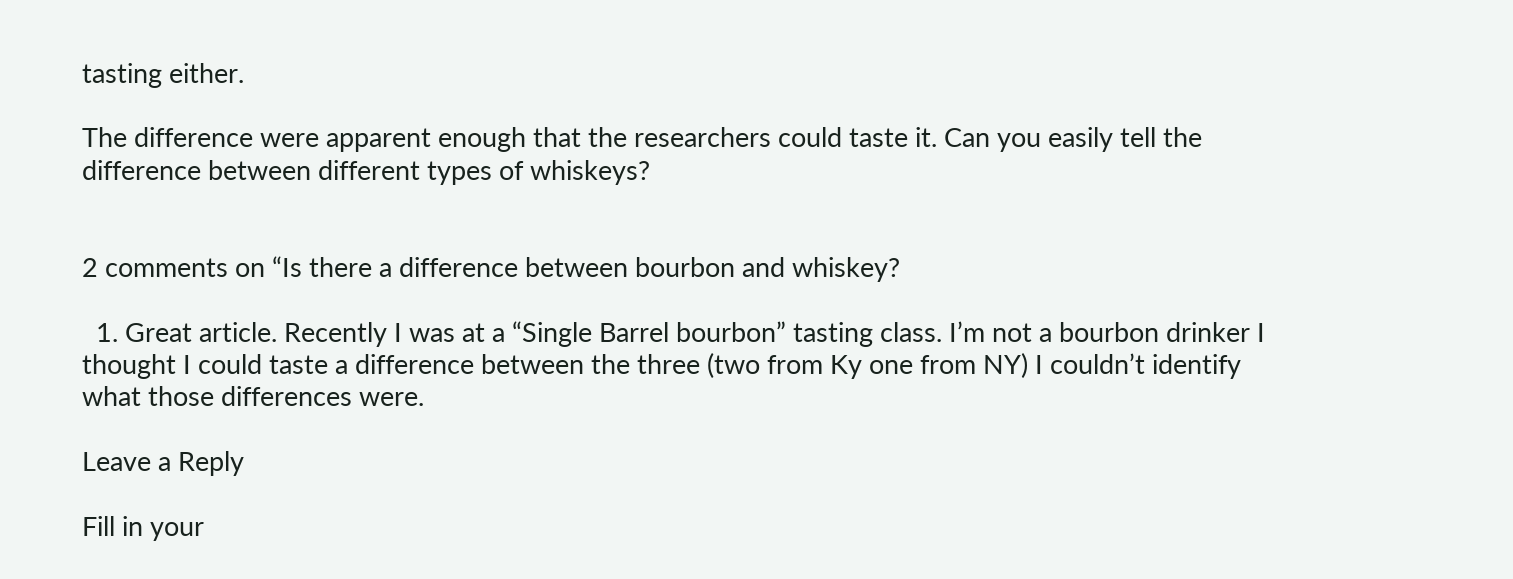tasting either.

The difference were apparent enough that the researchers could taste it. Can you easily tell the difference between different types of whiskeys?


2 comments on “Is there a difference between bourbon and whiskey?

  1. Great article. Recently I was at a “Single Barrel bourbon” tasting class. I’m not a bourbon drinker I thought I could taste a difference between the three (two from Ky one from NY) I couldn’t identify what those differences were.

Leave a Reply

Fill in your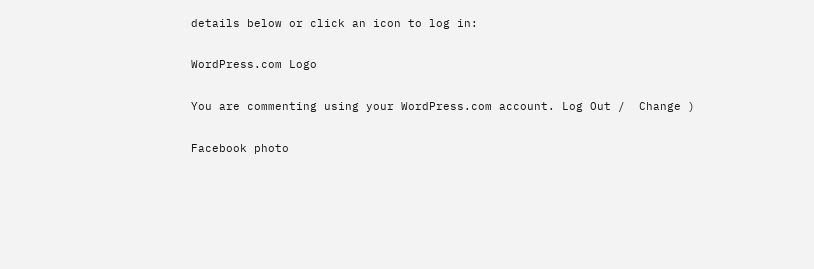details below or click an icon to log in:

WordPress.com Logo

You are commenting using your WordPress.com account. Log Out /  Change )

Facebook photo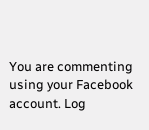You are commenting using your Facebook account. Log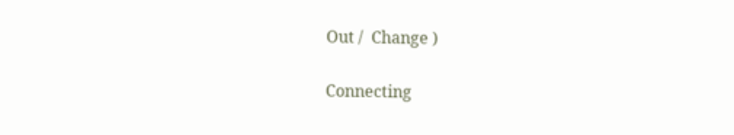Out /  Change )

Connecting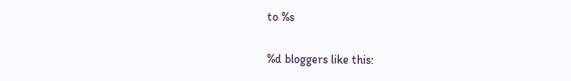to %s

%d bloggers like this: